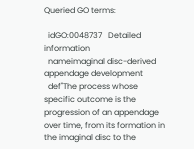Queried GO terms:

  idGO:0048737   Detailed information
  nameimaginal disc-derived appendage development
  def"The process whose specific outcome is the progression of an appendage over time, from its formation in the imaginal disc to the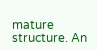mature structure. An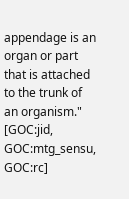appendage is an organ or part that is attached to the trunk of an organism." [GOC:jid, GOC:mtg_sensu, GOC:rc]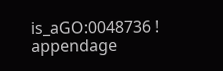is_aGO:0048736 ! appendage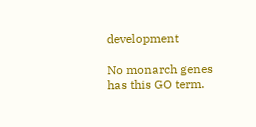development

No monarch genes has this GO term.